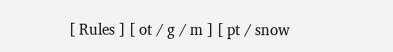[ Rules ] [ ot / g / m ] [ pt / snow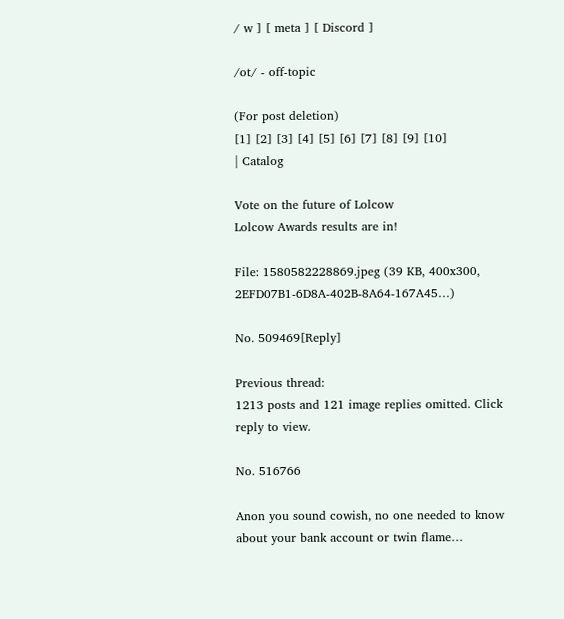/ w ] [ meta ] [ Discord ]

/ot/ - off-topic

(For post deletion)
[1] [2] [3] [4] [5] [6] [7] [8] [9] [10]
| Catalog

Vote on the future of Lolcow
Lolcow Awards results are in!

File: 1580582228869.jpeg (39 KB, 400x300, 2EFD07B1-6D8A-402B-8A64-167A45…)

No. 509469[Reply]

Previous thread:
1213 posts and 121 image replies omitted. Click reply to view.

No. 516766

Anon you sound cowish, no one needed to know about your bank account or twin flame…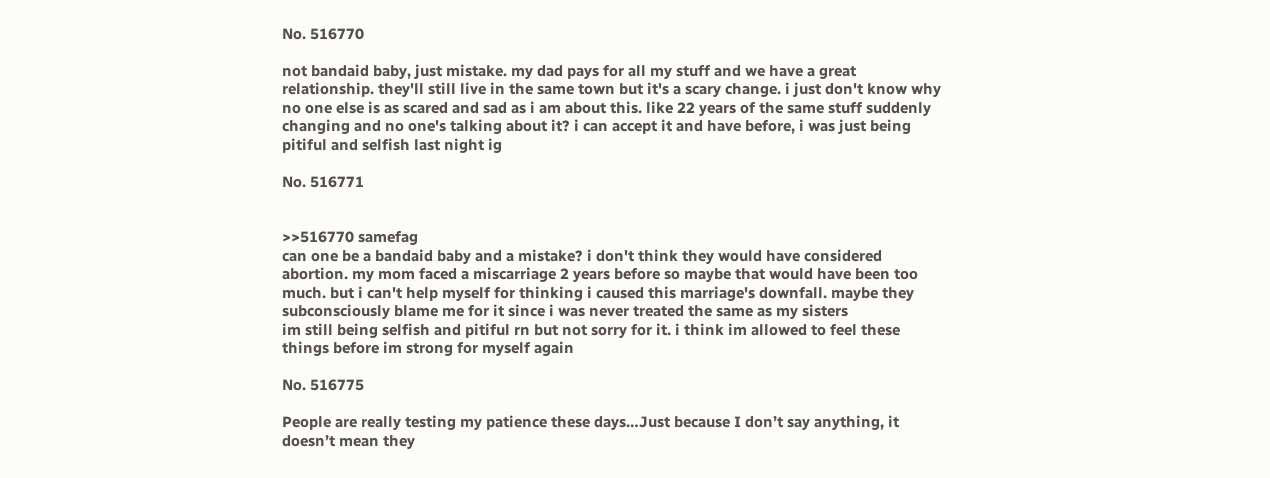No. 516770

not bandaid baby, just mistake. my dad pays for all my stuff and we have a great relationship. they'll still live in the same town but it's a scary change. i just don't know why no one else is as scared and sad as i am about this. like 22 years of the same stuff suddenly changing and no one's talking about it? i can accept it and have before, i was just being pitiful and selfish last night ig

No. 516771


>>516770 samefag
can one be a bandaid baby and a mistake? i don't think they would have considered abortion. my mom faced a miscarriage 2 years before so maybe that would have been too much. but i can't help myself for thinking i caused this marriage's downfall. maybe they subconsciously blame me for it since i was never treated the same as my sisters
im still being selfish and pitiful rn but not sorry for it. i think im allowed to feel these things before im strong for myself again

No. 516775

People are really testing my patience these days…Just because I don’t say anything, it doesn’t mean they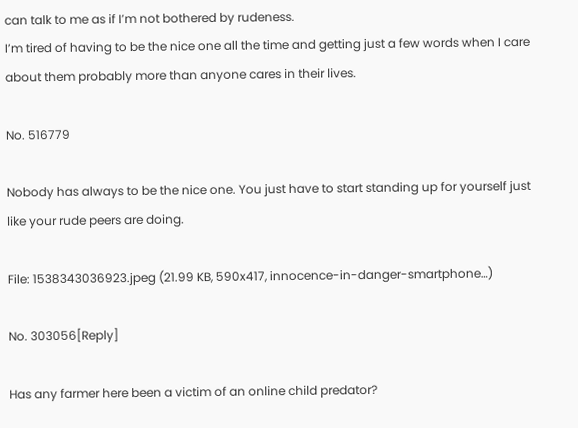can talk to me as if I’m not bothered by rudeness.
I’m tired of having to be the nice one all the time and getting just a few words when I care about them probably more than anyone cares in their lives.

No. 516779

Nobody has always to be the nice one. You just have to start standing up for yourself just like your rude peers are doing.

File: 1538343036923.jpeg (21.99 KB, 590x417, innocence-in-danger-smartphone…)

No. 303056[Reply]

Has any farmer here been a victim of an online child predator?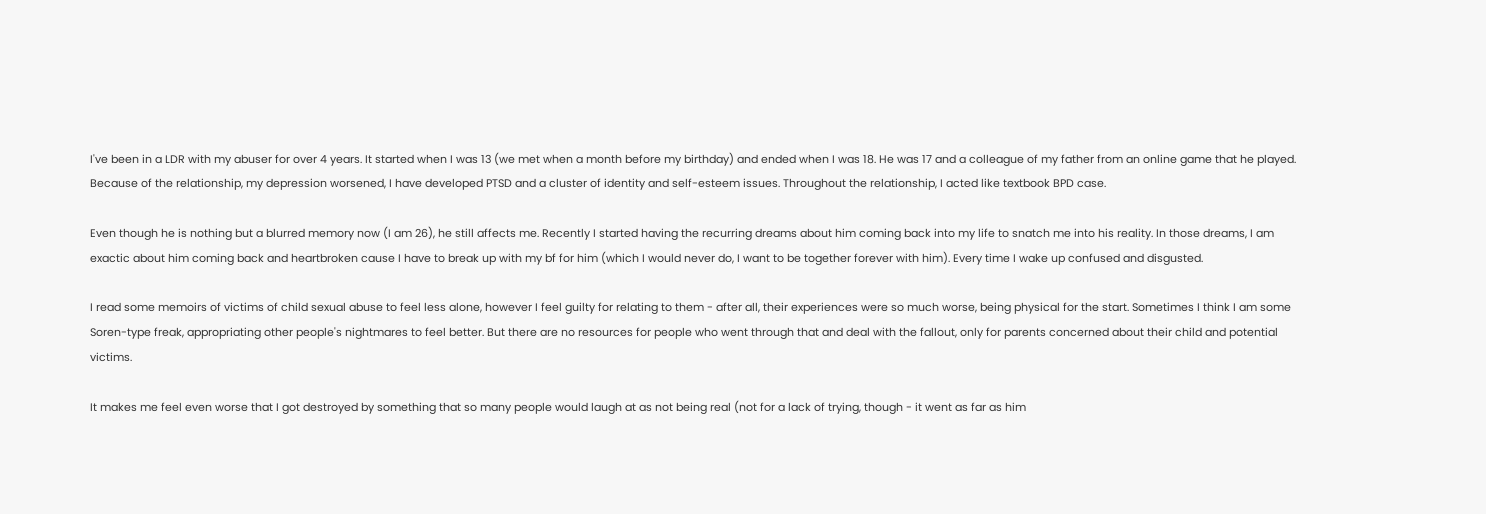I've been in a LDR with my abuser for over 4 years. It started when I was 13 (we met when a month before my birthday) and ended when I was 18. He was 17 and a colleague of my father from an online game that he played.
Because of the relationship, my depression worsened, I have developed PTSD and a cluster of identity and self-esteem issues. Throughout the relationship, I acted like textbook BPD case.

Even though he is nothing but a blurred memory now (I am 26), he still affects me. Recently I started having the recurring dreams about him coming back into my life to snatch me into his reality. In those dreams, I am exactic about him coming back and heartbroken cause I have to break up with my bf for him (which I would never do, I want to be together forever with him). Every time I wake up confused and disgusted.

I read some memoirs of victims of child sexual abuse to feel less alone, however I feel guilty for relating to them - after all, their experiences were so much worse, being physical for the start. Sometimes I think I am some Soren-type freak, appropriating other people's nightmares to feel better. But there are no resources for people who went through that and deal with the fallout, only for parents concerned about their child and potential victims.

It makes me feel even worse that I got destroyed by something that so many people would laugh at as not being real (not for a lack of trying, though - it went as far as him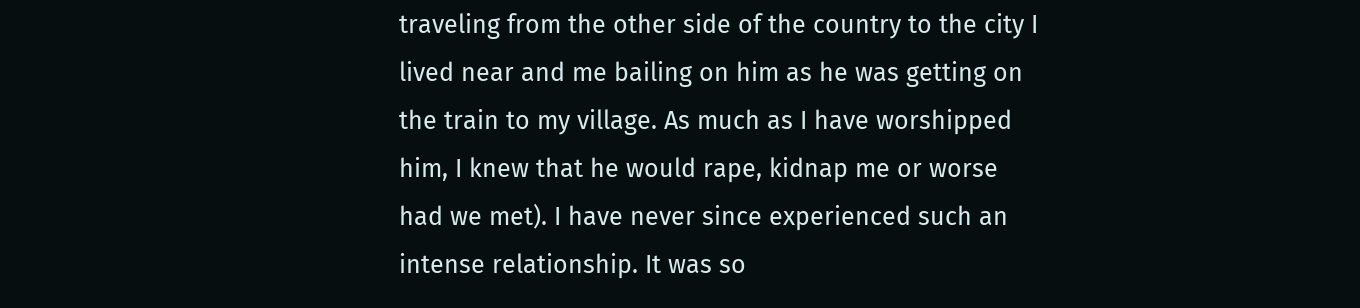traveling from the other side of the country to the city I lived near and me bailing on him as he was getting on the train to my village. As much as I have worshipped him, I knew that he would rape, kidnap me or worse had we met). I have never since experienced such an intense relationship. It was so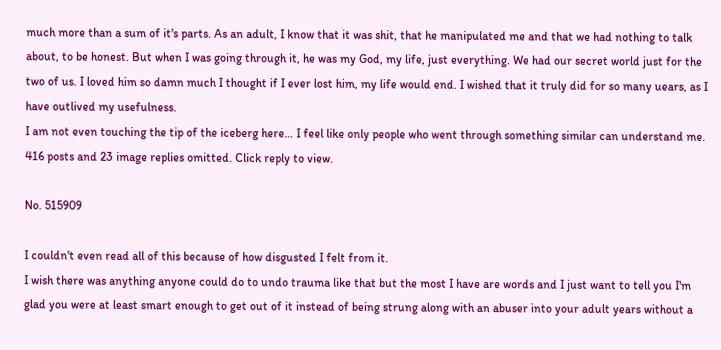much more than a sum of it's parts. As an adult, I know that it was shit, that he manipulated me and that we had nothing to talk about, to be honest. But when I was going through it, he was my God, my life, just everything. We had our secret world just for the two of us. I loved him so damn much I thought if I ever lost him, my life would end. I wished that it truly did for so many uears, as I have outlived my usefulness.
I am not even touching the tip of the iceberg here… I feel like only people who went through something similar can understand me.
416 posts and 23 image replies omitted. Click reply to view.

No. 515909

I couldn't even read all of this because of how disgusted I felt from it.
I wish there was anything anyone could do to undo trauma like that but the most I have are words and I just want to tell you I'm glad you were at least smart enough to get out of it instead of being strung along with an abuser into your adult years without a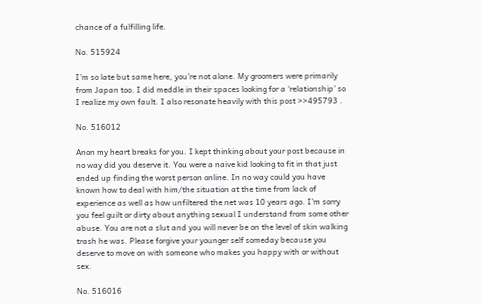chance of a fulfilling life.

No. 515924

I’m so late but same here, you’re not alone. My groomers were primarily from Japan too. I did meddle in their spaces looking for a ‘relationship’ so I realize my own fault. I also resonate heavily with this post >>495793 .

No. 516012

Anon my heart breaks for you. I kept thinking about your post because in no way did you deserve it. You were a naive kid looking to fit in that just ended up finding the worst person online. In no way could you have known how to deal with him/the situation at the time from lack of experience as well as how unfiltered the net was 10 years ago. I'm sorry you feel guilt or dirty about anything sexual I understand from some other abuse. You are not a slut and you will never be on the level of skin walking trash he was. Please forgive your younger self someday because you deserve to move on with someone who makes you happy with or without sex.

No. 516016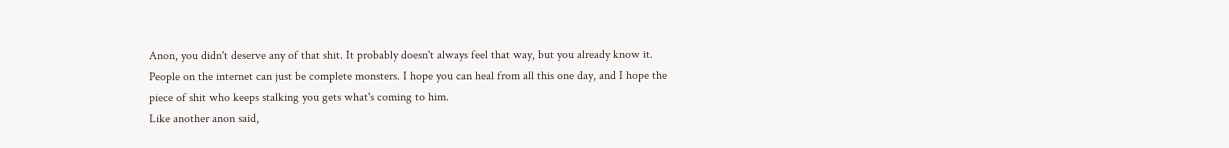Anon, you didn't deserve any of that shit. It probably doesn't always feel that way, but you already know it.
People on the internet can just be complete monsters. I hope you can heal from all this one day, and I hope the piece of shit who keeps stalking you gets what's coming to him.
Like another anon said,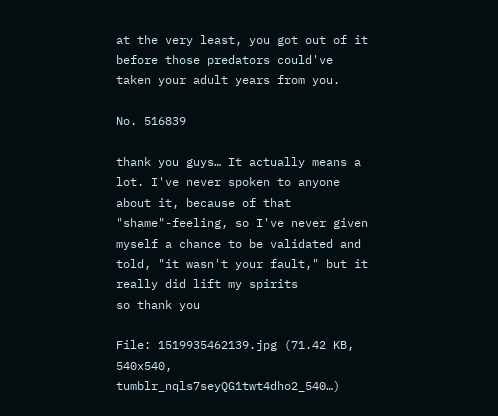at the very least, you got out of it before those predators could've taken your adult years from you.

No. 516839

thank you guys… It actually means a lot. I've never spoken to anyone about it, because of that "shame"-feeling, so I've never given myself a chance to be validated and told, "it wasn't your fault," but it really did lift my spirits
so thank you

File: 1519935462139.jpg (71.42 KB, 540x540, tumblr_nqls7seyQG1twt4dho2_540…)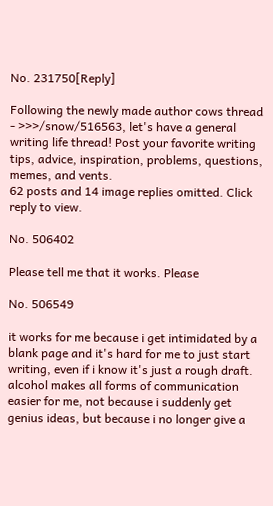No. 231750[Reply]

Following the newly made author cows thread - >>>/snow/516563, let's have a general writing life thread! Post your favorite writing tips, advice, inspiration, problems, questions, memes, and vents.
62 posts and 14 image replies omitted. Click reply to view.

No. 506402

Please tell me that it works. Please

No. 506549

it works for me because i get intimidated by a blank page and it's hard for me to just start writing, even if i know it's just a rough draft. alcohol makes all forms of communication easier for me, not because i suddenly get genius ideas, but because i no longer give a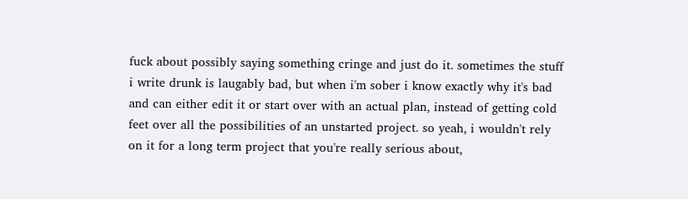fuck about possibly saying something cringe and just do it. sometimes the stuff i write drunk is laugably bad, but when i'm sober i know exactly why it's bad and can either edit it or start over with an actual plan, instead of getting cold feet over all the possibilities of an unstarted project. so yeah, i wouldn't rely on it for a long term project that you're really serious about,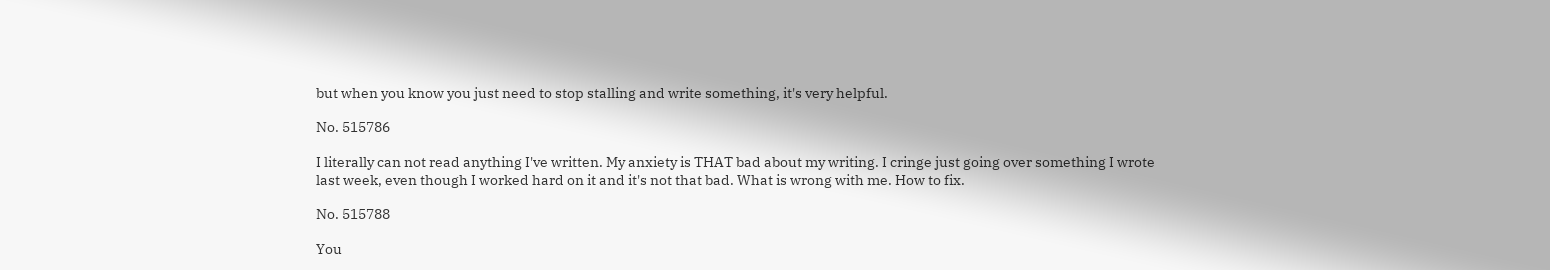but when you know you just need to stop stalling and write something, it's very helpful.

No. 515786

I literally can not read anything I've written. My anxiety is THAT bad about my writing. I cringe just going over something I wrote last week, even though I worked hard on it and it's not that bad. What is wrong with me. How to fix.

No. 515788

You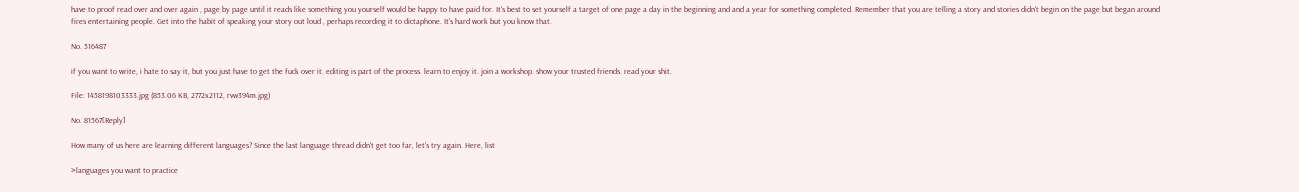have to proof read over and over again , page by page until it reads like something you yourself would be happy to have paid for. It's best to set yourself a target of one page a day in the beginning and and a year for something completed. Remember that you are telling a story and stories didn't begin on the page but began around fires entertaining people. Get into the habit of speaking your story out loud , perhaps recording it to dictaphone. It's hard work but you know that.

No. 516487

if you want to write, i hate to say it, but you just have to get the fuck over it. editing is part of the process. learn to enjoy it. join a workshop. show your trusted friends. read your shit.

File: 1458198103333.jpg (853.06 KB, 2772x2112, rvw394m.jpg)

No. 81567[Reply]

How many of us here are learning different languages? Since the last language thread didn't get too far, let's try again. Here, list

>languages you want to practice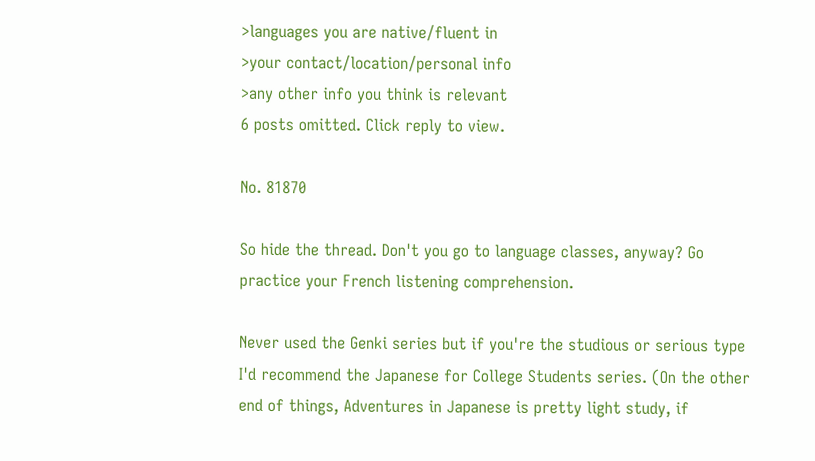>languages you are native/fluent in
>your contact/location/personal info
>any other info you think is relevant
6 posts omitted. Click reply to view.

No. 81870

So hide the thread. Don't you go to language classes, anyway? Go practice your French listening comprehension.

Never used the Genki series but if you're the studious or serious type I'd recommend the Japanese for College Students series. (On the other end of things, Adventures in Japanese is pretty light study, if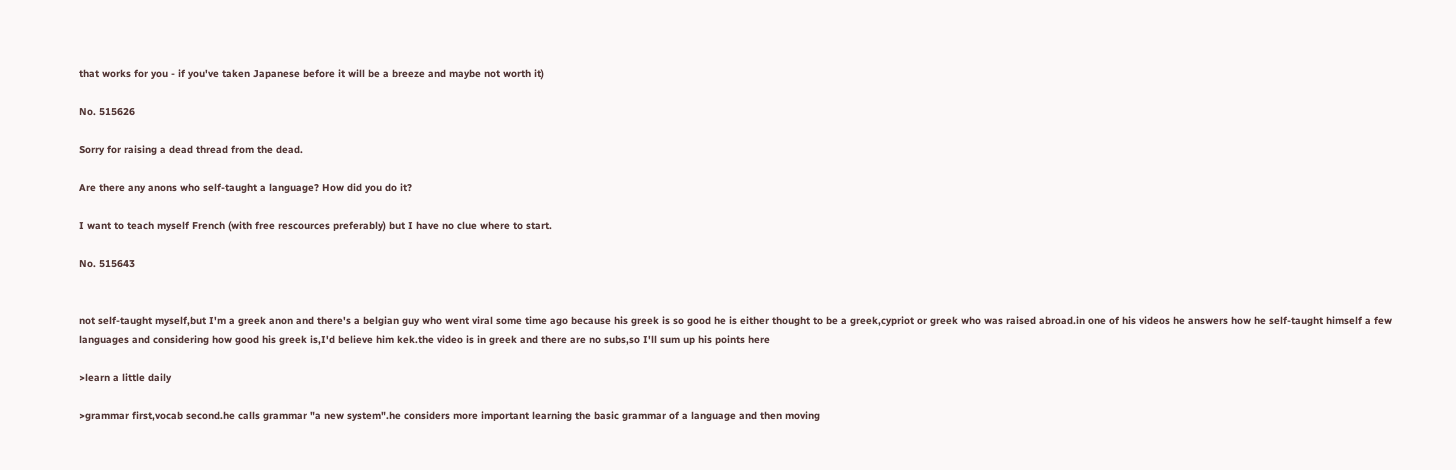that works for you - if you've taken Japanese before it will be a breeze and maybe not worth it)

No. 515626

Sorry for raising a dead thread from the dead.

Are there any anons who self-taught a language? How did you do it?

I want to teach myself French (with free rescources preferably) but I have no clue where to start.

No. 515643


not self-taught myself,but I'm a greek anon and there's a belgian guy who went viral some time ago because his greek is so good he is either thought to be a greek,cypriot or greek who was raised abroad.in one of his videos he answers how he self-taught himself a few languages and considering how good his greek is,I'd believe him kek.the video is in greek and there are no subs,so I'll sum up his points here

>learn a little daily

>grammar first,vocab second.he calls grammar "a new system".he considers more important learning the basic grammar of a language and then moving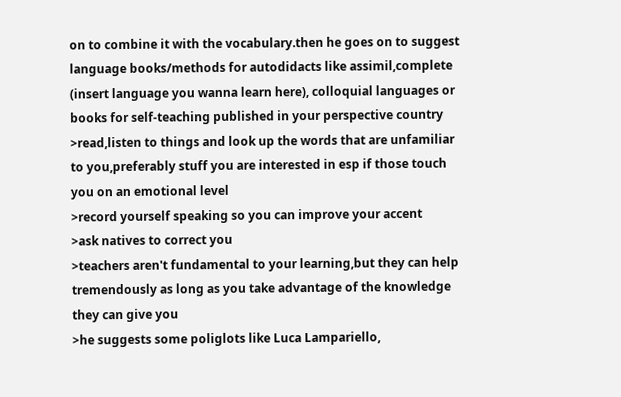on to combine it with the vocabulary.then he goes on to suggest language books/methods for autodidacts like assimil,complete (insert language you wanna learn here), colloquial languages or books for self-teaching published in your perspective country
>read,listen to things and look up the words that are unfamiliar to you,preferably stuff you are interested in esp if those touch you on an emotional level
>record yourself speaking so you can improve your accent
>ask natives to correct you
>teachers aren't fundamental to your learning,but they can help tremendously as long as you take advantage of the knowledge they can give you
>he suggests some poliglots like Luca Lampariello,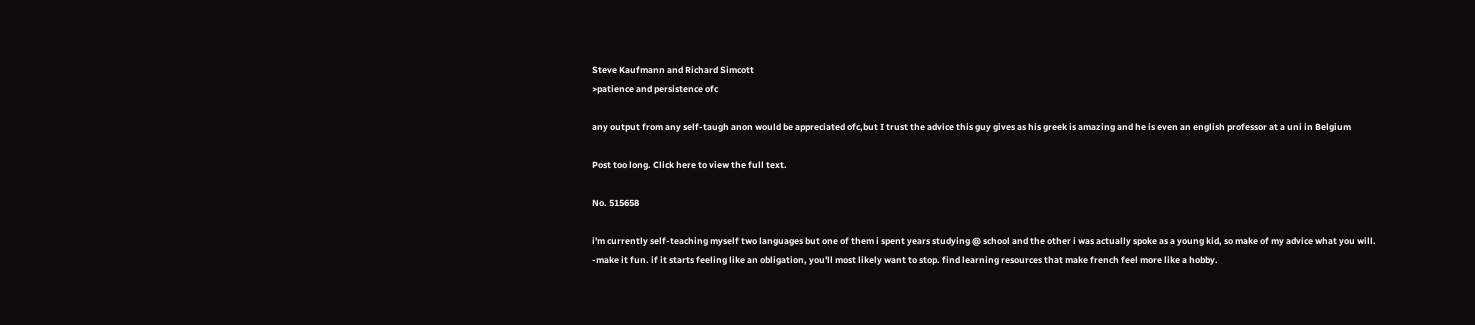Steve Kaufmann and Richard Simcott
>patience and persistence ofc

any output from any self-taugh anon would be appreciated ofc,but I trust the advice this guy gives as his greek is amazing and he is even an english professor at a uni in Belgium

Post too long. Click here to view the full text.

No. 515658

i'm currently self-teaching myself two languages but one of them i spent years studying @ school and the other i was actually spoke as a young kid, so make of my advice what you will.
-make it fun. if it starts feeling like an obligation, you'll most likely want to stop. find learning resources that make french feel more like a hobby.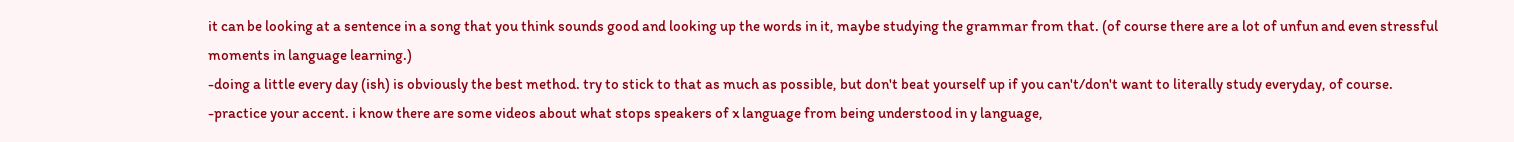it can be looking at a sentence in a song that you think sounds good and looking up the words in it, maybe studying the grammar from that. (of course there are a lot of unfun and even stressful moments in language learning.)
-doing a little every day (ish) is obviously the best method. try to stick to that as much as possible, but don't beat yourself up if you can't/don't want to literally study everyday, of course.
-practice your accent. i know there are some videos about what stops speakers of x language from being understood in y language,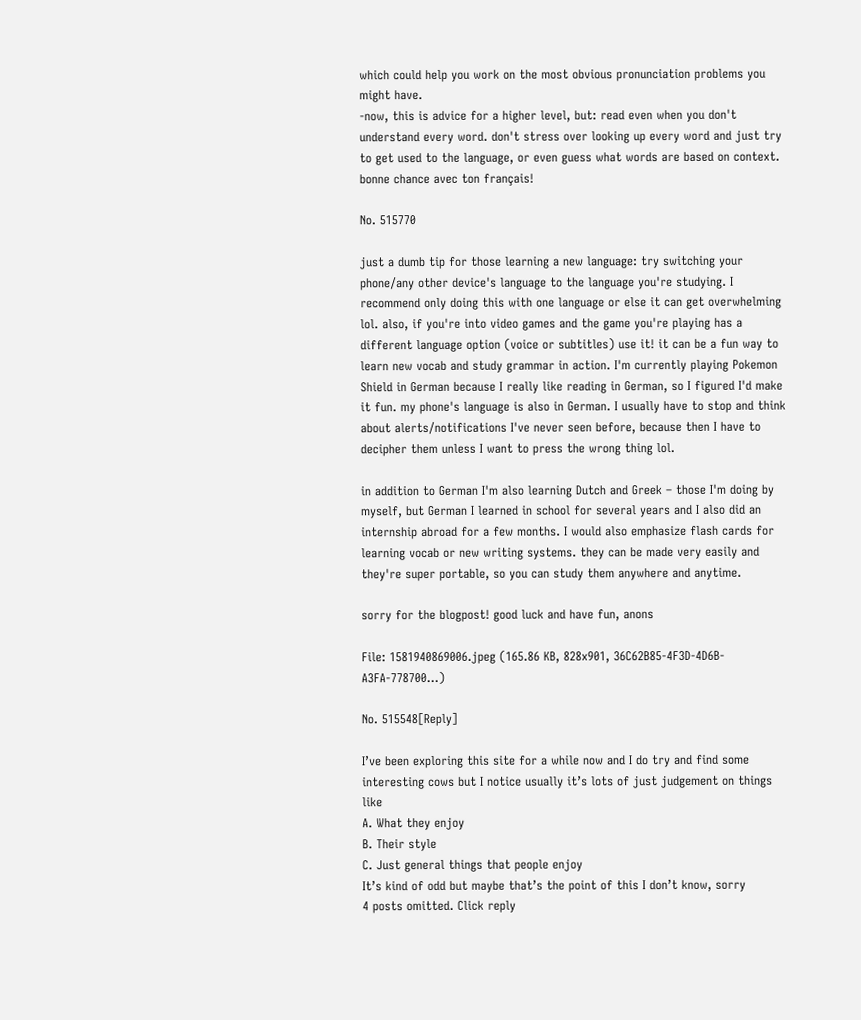which could help you work on the most obvious pronunciation problems you might have.
-now, this is advice for a higher level, but: read even when you don't understand every word. don't stress over looking up every word and just try to get used to the language, or even guess what words are based on context.
bonne chance avec ton français!

No. 515770

just a dumb tip for those learning a new language: try switching your phone/any other device's language to the language you're studying. I recommend only doing this with one language or else it can get overwhelming lol. also, if you're into video games and the game you're playing has a different language option (voice or subtitles) use it! it can be a fun way to learn new vocab and study grammar in action. I'm currently playing Pokemon Shield in German because I really like reading in German, so I figured I'd make it fun. my phone's language is also in German. I usually have to stop and think about alerts/notifications I've never seen before, because then I have to decipher them unless I want to press the wrong thing lol.

in addition to German I'm also learning Dutch and Greek – those I'm doing by myself, but German I learned in school for several years and I also did an internship abroad for a few months. I would also emphasize flash cards for learning vocab or new writing systems. they can be made very easily and they're super portable, so you can study them anywhere and anytime.

sorry for the blogpost! good luck and have fun, anons

File: 1581940869006.jpeg (165.86 KB, 828x901, 36C62B85-4F3D-4D6B-A3FA-778700…)

No. 515548[Reply]

I’ve been exploring this site for a while now and I do try and find some interesting cows but I notice usually it’s lots of just judgement on things like
A. What they enjoy
B. Their style
C. Just general things that people enjoy
It’s kind of odd but maybe that’s the point of this I don’t know, sorry
4 posts omitted. Click reply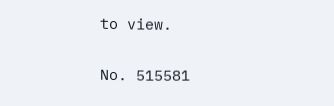to view.

No. 515581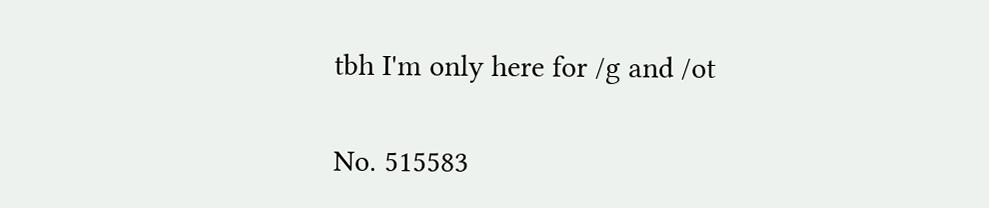tbh I'm only here for /g and /ot

No. 515583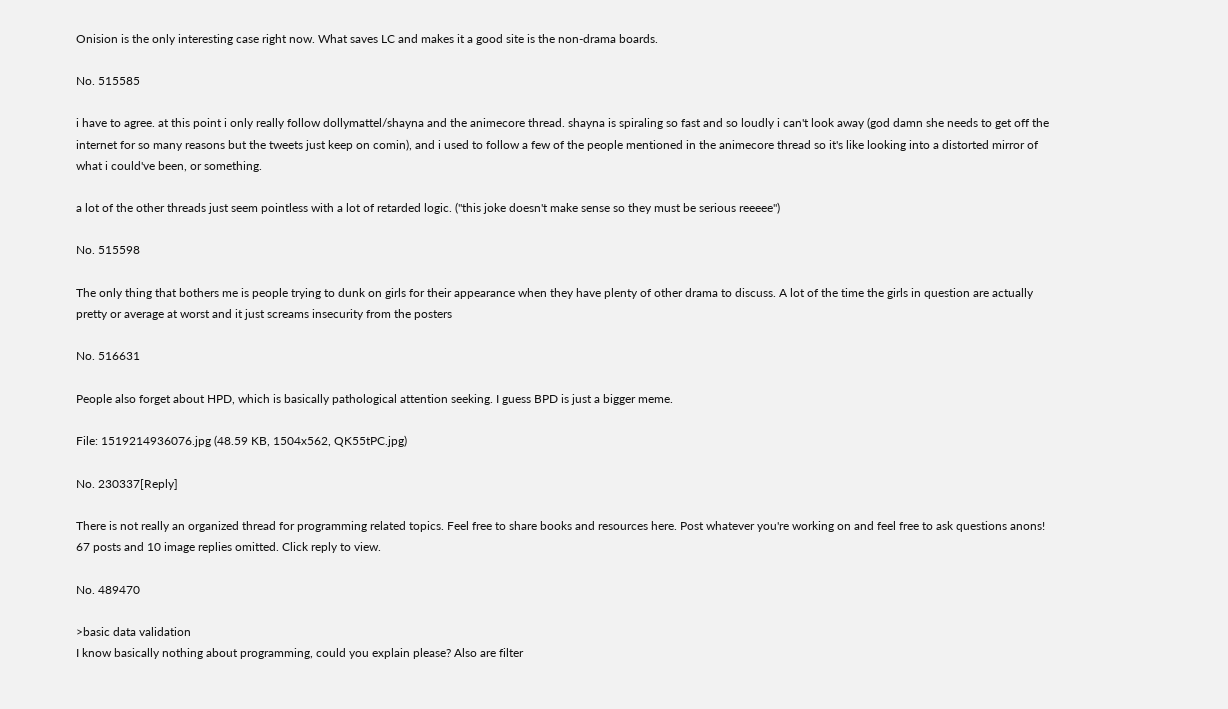Onision is the only interesting case right now. What saves LC and makes it a good site is the non-drama boards.

No. 515585

i have to agree. at this point i only really follow dollymattel/shayna and the animecore thread. shayna is spiraling so fast and so loudly i can't look away (god damn she needs to get off the internet for so many reasons but the tweets just keep on comin), and i used to follow a few of the people mentioned in the animecore thread so it's like looking into a distorted mirror of what i could've been, or something.

a lot of the other threads just seem pointless with a lot of retarded logic. ("this joke doesn't make sense so they must be serious reeeee")

No. 515598

The only thing that bothers me is people trying to dunk on girls for their appearance when they have plenty of other drama to discuss. A lot of the time the girls in question are actually pretty or average at worst and it just screams insecurity from the posters

No. 516631

People also forget about HPD, which is basically pathological attention seeking. I guess BPD is just a bigger meme.

File: 1519214936076.jpg (48.59 KB, 1504x562, QK55tPC.jpg)

No. 230337[Reply]

There is not really an organized thread for programming related topics. Feel free to share books and resources here. Post whatever you're working on and feel free to ask questions anons!
67 posts and 10 image replies omitted. Click reply to view.

No. 489470

>basic data validation
I know basically nothing about programming, could you explain please? Also are filter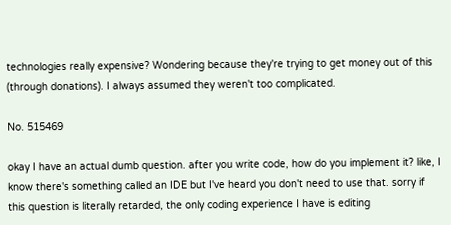technologies really expensive? Wondering because they're trying to get money out of this (through donations). I always assumed they weren't too complicated.

No. 515469

okay I have an actual dumb question. after you write code, how do you implement it? like, I know there's something called an IDE but I've heard you don't need to use that. sorry if this question is literally retarded, the only coding experience I have is editing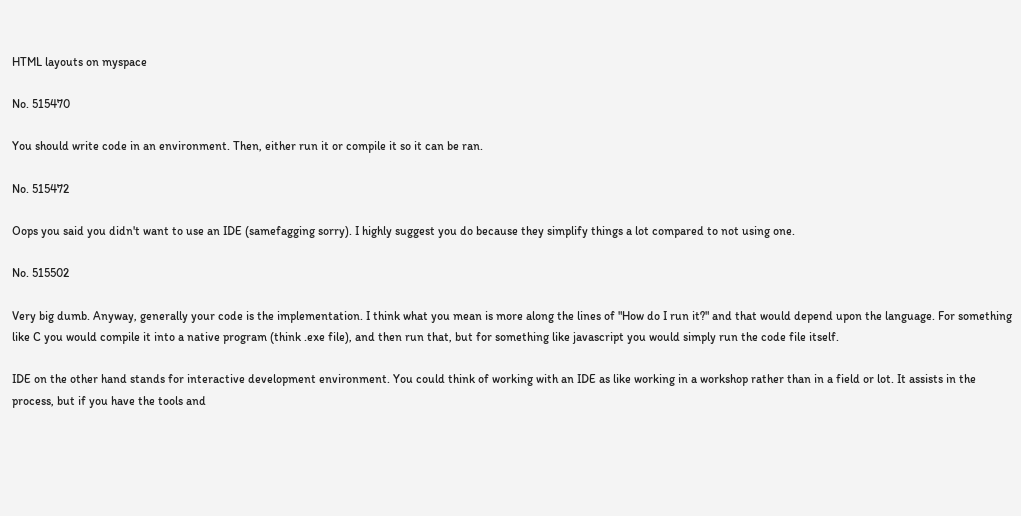HTML layouts on myspace

No. 515470

You should write code in an environment. Then, either run it or compile it so it can be ran.

No. 515472

Oops you said you didn't want to use an IDE (samefagging sorry). I highly suggest you do because they simplify things a lot compared to not using one.

No. 515502

Very big dumb. Anyway, generally your code is the implementation. I think what you mean is more along the lines of "How do I run it?" and that would depend upon the language. For something like C you would compile it into a native program (think .exe file), and then run that, but for something like javascript you would simply run the code file itself.

IDE on the other hand stands for interactive development environment. You could think of working with an IDE as like working in a workshop rather than in a field or lot. It assists in the process, but if you have the tools and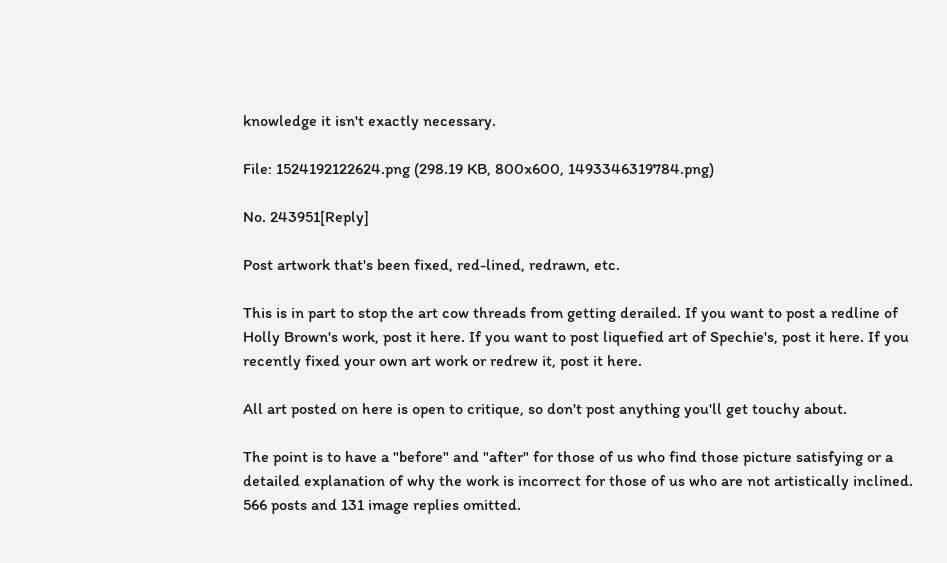knowledge it isn't exactly necessary.

File: 1524192122624.png (298.19 KB, 800x600, 1493346319784.png)

No. 243951[Reply]

Post artwork that's been fixed, red-lined, redrawn, etc.

This is in part to stop the art cow threads from getting derailed. If you want to post a redline of Holly Brown's work, post it here. If you want to post liquefied art of Spechie's, post it here. If you recently fixed your own art work or redrew it, post it here.

All art posted on here is open to critique, so don't post anything you'll get touchy about.

The point is to have a "before" and "after" for those of us who find those picture satisfying or a detailed explanation of why the work is incorrect for those of us who are not artistically inclined.
566 posts and 131 image replies omitted.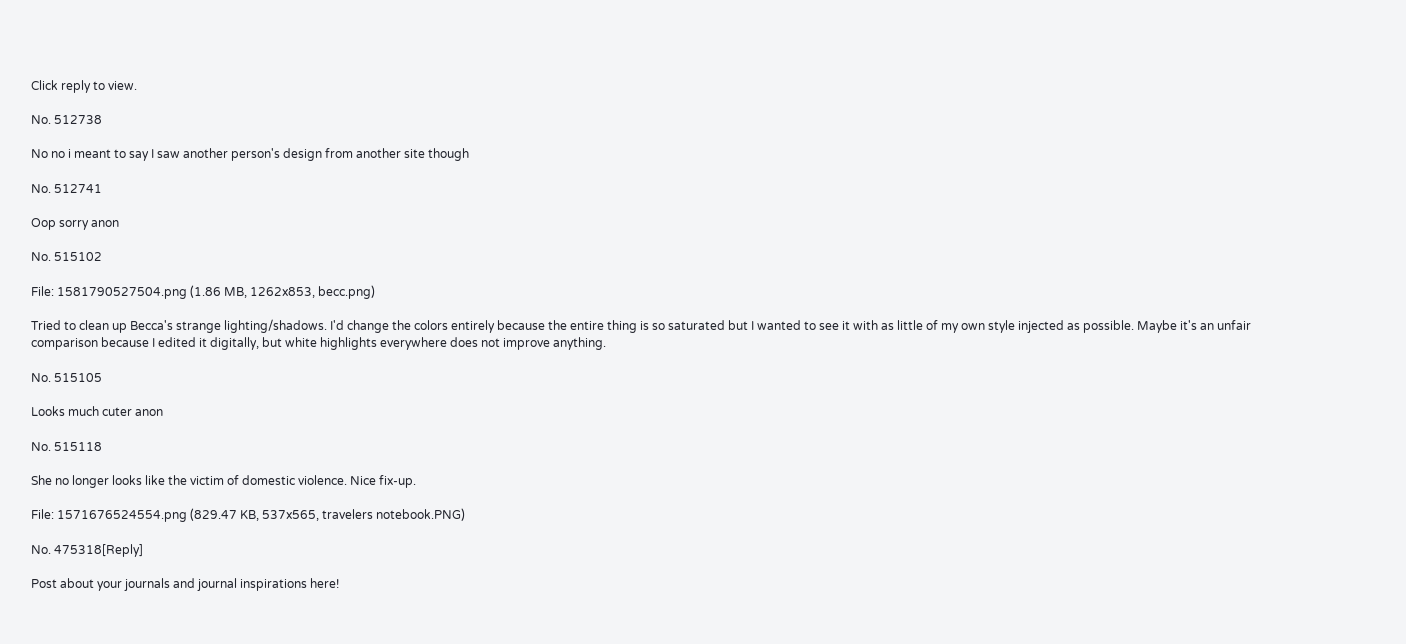Click reply to view.

No. 512738

No no i meant to say I saw another person's design from another site though

No. 512741

Oop sorry anon

No. 515102

File: 1581790527504.png (1.86 MB, 1262x853, becc.png)

Tried to clean up Becca's strange lighting/shadows. I'd change the colors entirely because the entire thing is so saturated but I wanted to see it with as little of my own style injected as possible. Maybe it's an unfair comparison because I edited it digitally, but white highlights everywhere does not improve anything.

No. 515105

Looks much cuter anon

No. 515118

She no longer looks like the victim of domestic violence. Nice fix-up.

File: 1571676524554.png (829.47 KB, 537x565, travelers notebook.PNG)

No. 475318[Reply]

Post about your journals and journal inspirations here!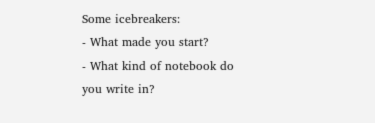Some icebreakers:
- What made you start?
- What kind of notebook do you write in?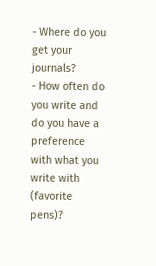- Where do you get your journals?
- How often do you write and do you have a preference with what you write with (favorite pens)?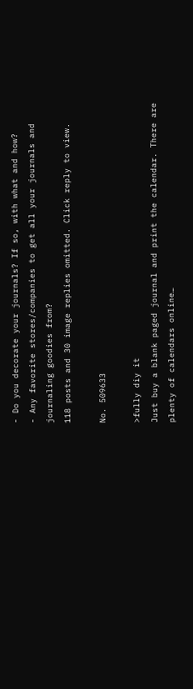- Do you decorate your journals? If so, with what and how?
- Any favorite stores/companies to get all your journals and journaling goodies from?
118 posts and 30 image replies omitted. Click reply to view.

No. 509633

>fully diy it
Just buy a blank paged journal and print the calendar. There are plenty of calendars online…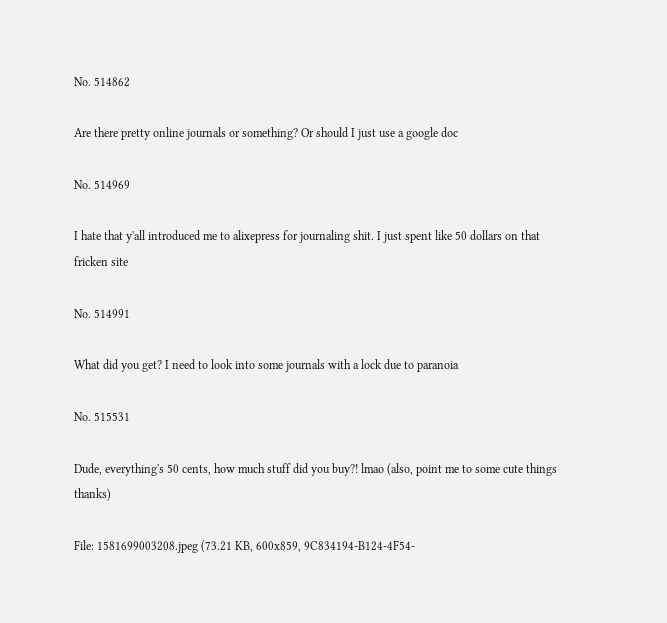No. 514862

Are there pretty online journals or something? Or should I just use a google doc

No. 514969

I hate that y'all introduced me to alixepress for journaling shit. I just spent like 50 dollars on that fricken site

No. 514991

What did you get? I need to look into some journals with a lock due to paranoia

No. 515531

Dude, everything's 50 cents, how much stuff did you buy?! lmao (also, point me to some cute things thanks)

File: 1581699003208.jpeg (73.21 KB, 600x859, 9C834194-B124-4F54-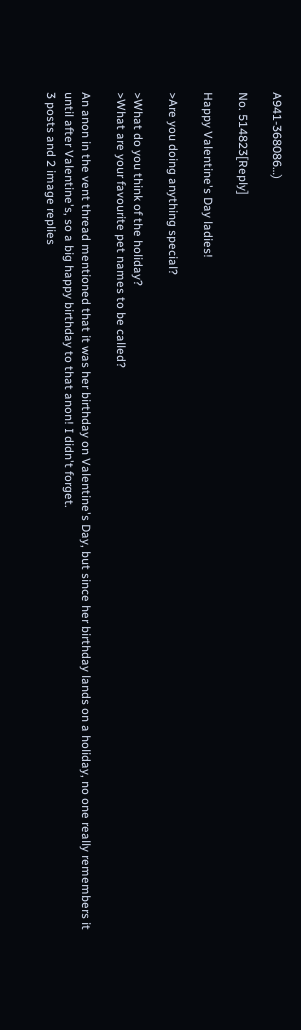A941-368086…)

No. 514823[Reply]

Happy Valentine's Day ladies!

>Are you doing anything special?

>What do you think of the holiday?
>What are your favourite pet names to be called?

An anon in the vent thread mentioned that it was her birthday on Valentine's Day, but since her birthday lands on a holiday, no one really remembers it until after Valentine's, so a big happy birthday to that anon! I didn't forget.
3 posts and 2 image replies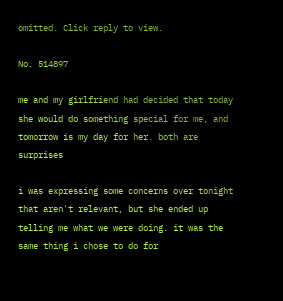omitted. Click reply to view.

No. 514897

me and my girlfriend had decided that today she would do something special for me, and tomorrow is my day for her. both are surprises

i was expressing some concerns over tonight that aren't relevant, but she ended up telling me what we were doing. it was the same thing i chose to do for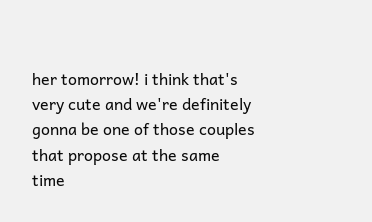her tomorrow! i think that's very cute and we're definitely gonna be one of those couples that propose at the same time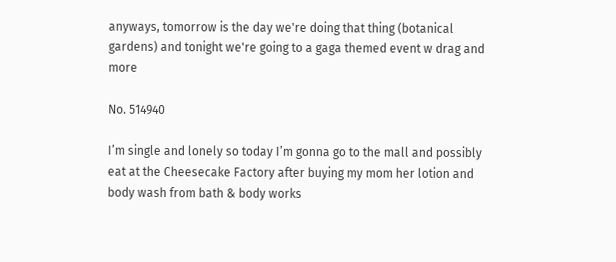anyways, tomorrow is the day we're doing that thing (botanical gardens) and tonight we're going to a gaga themed event w drag and more

No. 514940

I’m single and lonely so today I’m gonna go to the mall and possibly eat at the Cheesecake Factory after buying my mom her lotion and body wash from bath & body works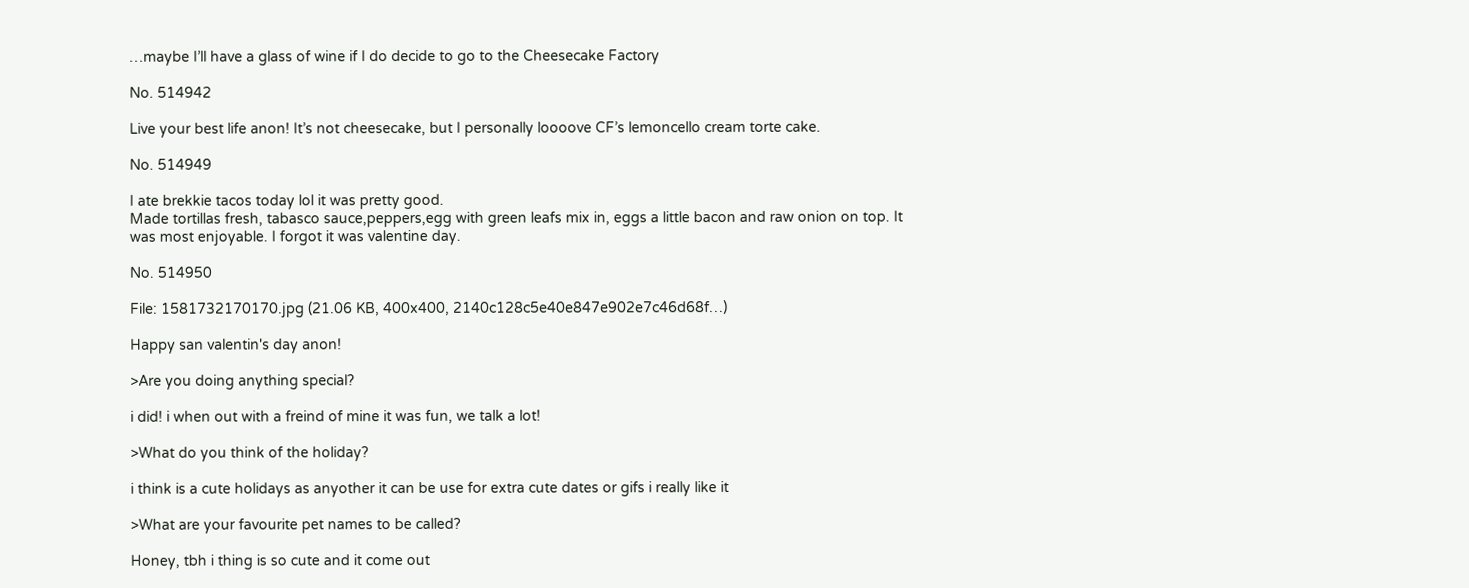…maybe I’ll have a glass of wine if I do decide to go to the Cheesecake Factory

No. 514942

Live your best life anon! It’s not cheesecake, but I personally loooove CF’s lemoncello cream torte cake.

No. 514949

I ate brekkie tacos today lol it was pretty good.
Made tortillas fresh, tabasco sauce,peppers,egg with green leafs mix in, eggs a little bacon and raw onion on top. It was most enjoyable. I forgot it was valentine day.

No. 514950

File: 1581732170170.jpg (21.06 KB, 400x400, 2140c128c5e40e847e902e7c46d68f…)

Happy san valentin's day anon!

>Are you doing anything special?

i did! i when out with a freind of mine it was fun, we talk a lot!

>What do you think of the holiday?

i think is a cute holidays as anyother it can be use for extra cute dates or gifs i really like it

>What are your favourite pet names to be called?

Honey, tbh i thing is so cute and it come out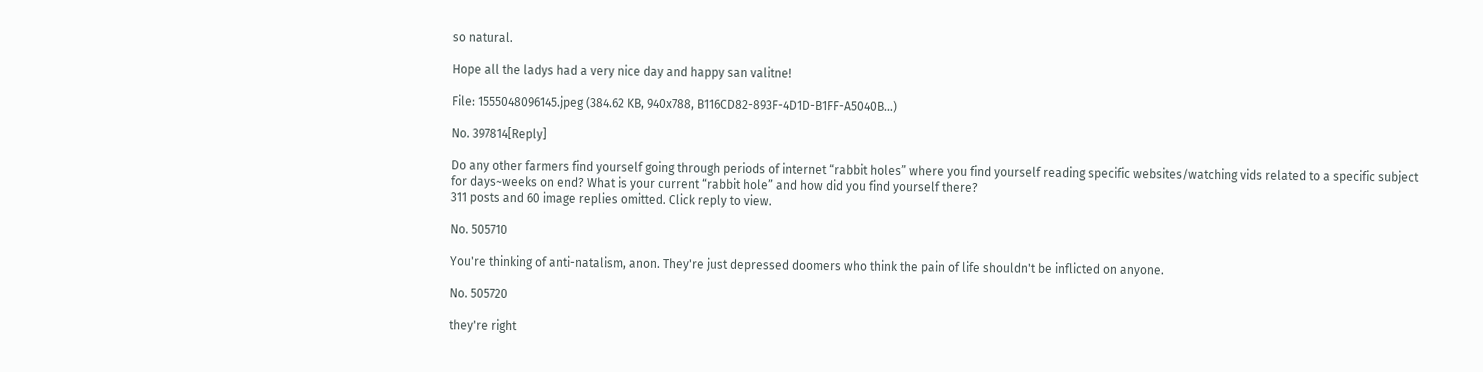so natural.

Hope all the ladys had a very nice day and happy san valitne!

File: 1555048096145.jpeg (384.62 KB, 940x788, B116CD82-893F-4D1D-B1FF-A5040B…)

No. 397814[Reply]

Do any other farmers find yourself going through periods of internet “rabbit holes” where you find yourself reading specific websites/watching vids related to a specific subject for days~weeks on end? What is your current “rabbit hole” and how did you find yourself there?
311 posts and 60 image replies omitted. Click reply to view.

No. 505710

You're thinking of anti-natalism, anon. They're just depressed doomers who think the pain of life shouldn't be inflicted on anyone.

No. 505720

they're right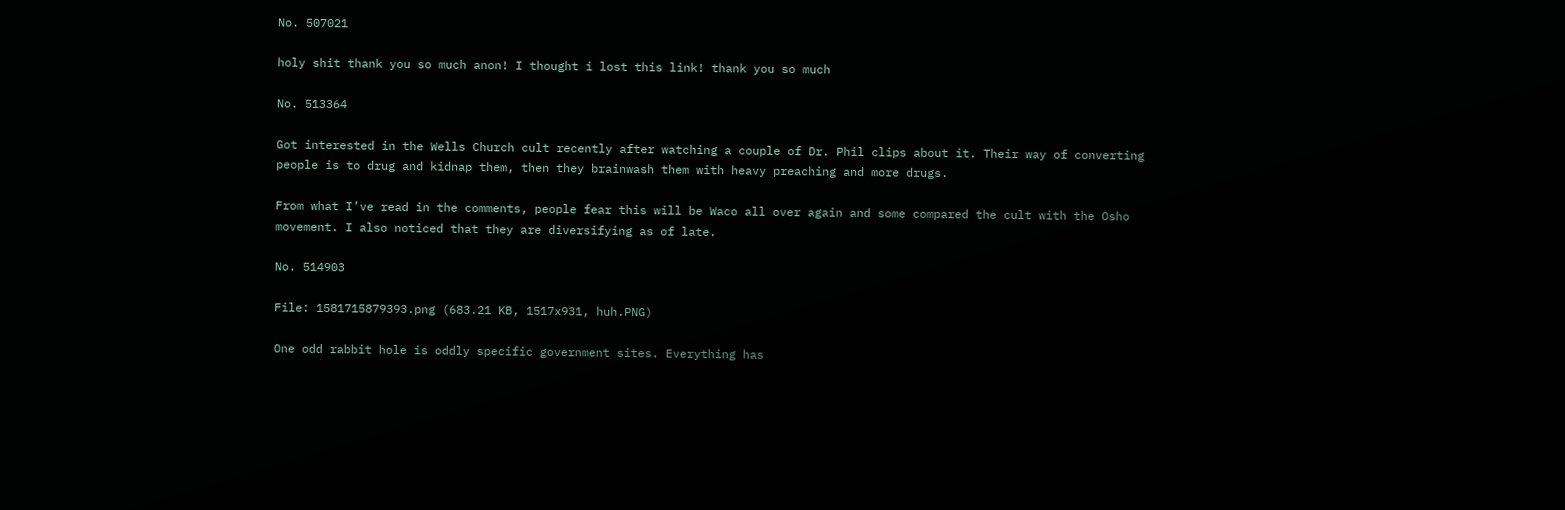No. 507021

holy shit thank you so much anon! I thought i lost this link! thank you so much

No. 513364

Got interested in the Wells Church cult recently after watching a couple of Dr. Phil clips about it. Their way of converting people is to drug and kidnap them, then they brainwash them with heavy preaching and more drugs.

From what I’ve read in the comments, people fear this will be Waco all over again and some compared the cult with the Osho movement. I also noticed that they are diversifying as of late.

No. 514903

File: 1581715879393.png (683.21 KB, 1517x931, huh.PNG)

One odd rabbit hole is oddly specific government sites. Everything has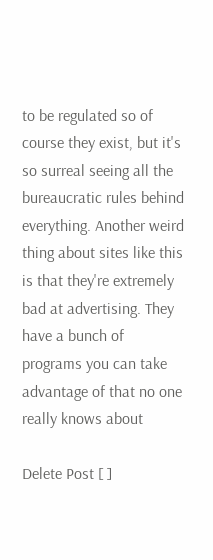to be regulated so of course they exist, but it's so surreal seeing all the bureaucratic rules behind everything. Another weird thing about sites like this is that they're extremely bad at advertising. They have a bunch of programs you can take advantage of that no one really knows about

Delete Post [ ]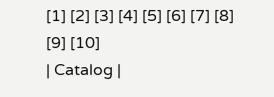[1] [2] [3] [4] [5] [6] [7] [8] [9] [10]
| Catalog |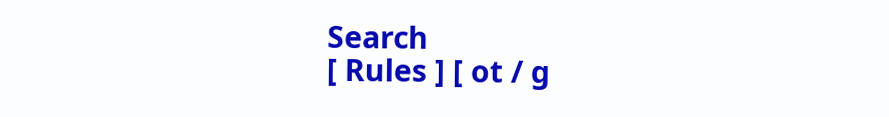Search
[ Rules ] [ ot / g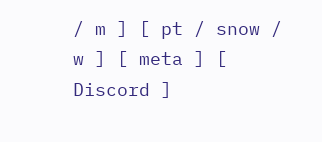/ m ] [ pt / snow / w ] [ meta ] [ Discord ]